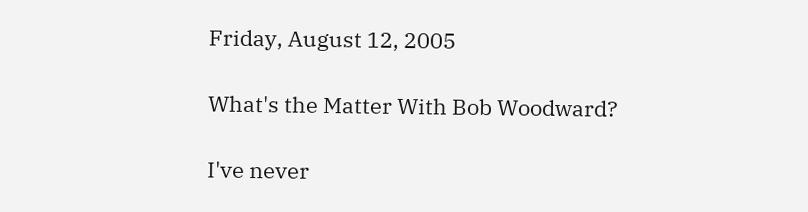Friday, August 12, 2005

What's the Matter With Bob Woodward?

I've never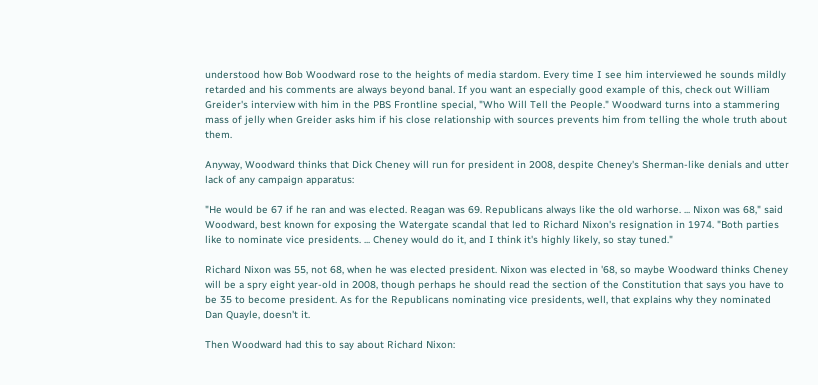understood how Bob Woodward rose to the heights of media stardom. Every time I see him interviewed he sounds mildly retarded and his comments are always beyond banal. If you want an especially good example of this, check out William Greider's interview with him in the PBS Frontline special, "Who Will Tell the People." Woodward turns into a stammering mass of jelly when Greider asks him if his close relationship with sources prevents him from telling the whole truth about them.

Anyway, Woodward thinks that Dick Cheney will run for president in 2008, despite Cheney's Sherman-like denials and utter lack of any campaign apparatus:

"He would be 67 if he ran and was elected. Reagan was 69. Republicans always like the old warhorse. ... Nixon was 68," said Woodward, best known for exposing the Watergate scandal that led to Richard Nixon's resignation in 1974. "Both parties like to nominate vice presidents. ... Cheney would do it, and I think it's highly likely, so stay tuned."

Richard Nixon was 55, not 68, when he was elected president. Nixon was elected in '68, so maybe Woodward thinks Cheney will be a spry eight year-old in 2008, though perhaps he should read the section of the Constitution that says you have to be 35 to become president. As for the Republicans nominating vice presidents, well, that explains why they nominated Dan Quayle, doesn't it.

Then Woodward had this to say about Richard Nixon: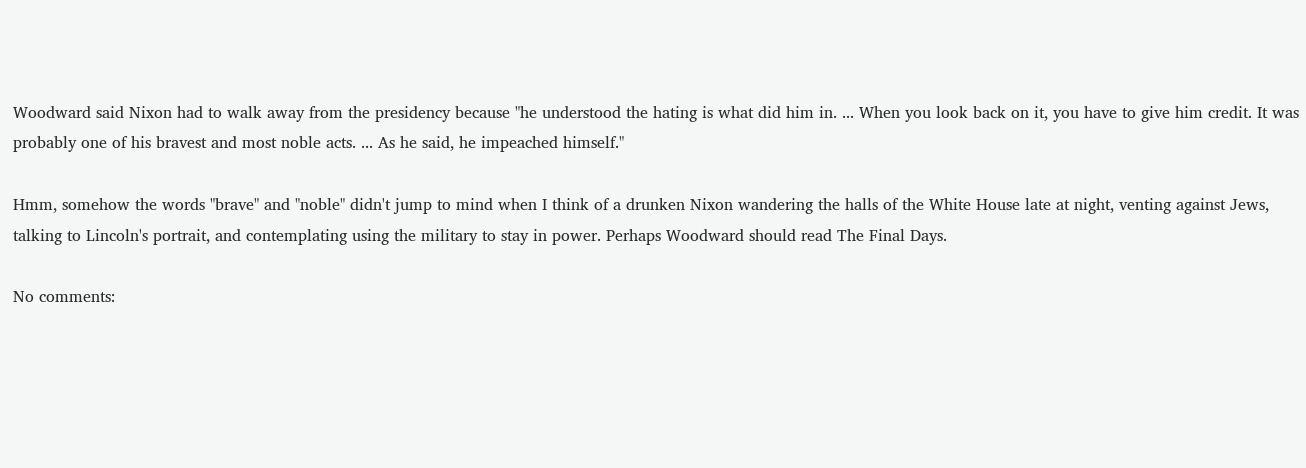Woodward said Nixon had to walk away from the presidency because "he understood the hating is what did him in. ... When you look back on it, you have to give him credit. It was probably one of his bravest and most noble acts. ... As he said, he impeached himself."

Hmm, somehow the words "brave" and "noble" didn't jump to mind when I think of a drunken Nixon wandering the halls of the White House late at night, venting against Jews, talking to Lincoln's portrait, and contemplating using the military to stay in power. Perhaps Woodward should read The Final Days.

No comments: